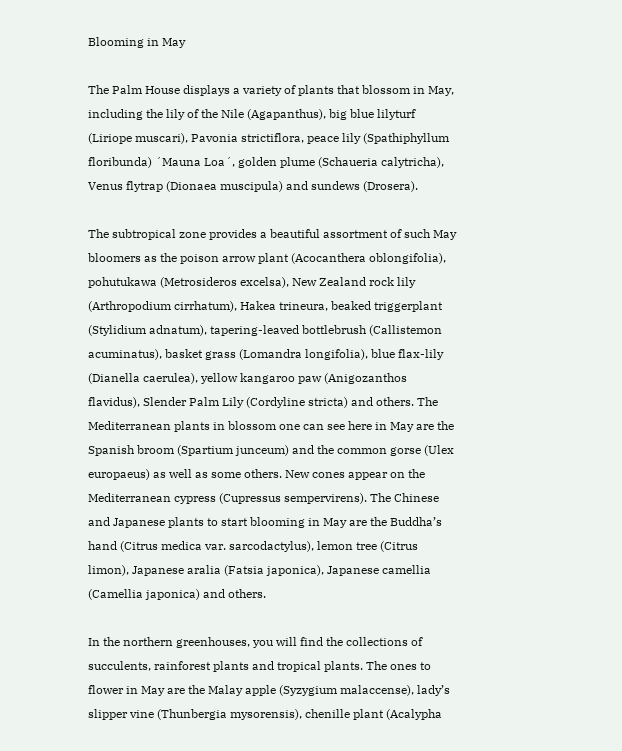Blooming in May

The Palm House displays a variety of plants that blossom in May, including the lily of the Nile (Agapanthus), big blue lilyturf (Liriope muscari), Pavonia strictiflora, peace lily (Spathiphyllum floribunda) ´Mauna Loa´, golden plume (Schaueria calytricha), Venus flytrap (Dionaea muscipula) and sundews (Drosera).

The subtropical zone provides a beautiful assortment of such May bloomers as the poison arrow plant (Acocanthera oblongifolia), pohutukawa (Metrosideros excelsa), New Zealand rock lily (Arthropodium cirrhatum), Hakea trineura, beaked triggerplant (Stylidium adnatum), tapering-leaved bottlebrush (Callistemon acuminatus), basket grass (Lomandra longifolia), blue flax-lily (Dianella caerulea), yellow kangaroo paw (Anigozanthos flavidus), Slender Palm Lily (Cordyline stricta) and others. The Mediterranean plants in blossom one can see here in May are the Spanish broom (Spartium junceum) and the common gorse (Ulex europaeus) as well as some others. New cones appear on the Mediterranean cypress (Cupressus sempervirens). The Chinese and Japanese plants to start blooming in May are the Buddha’s hand (Citrus medica var. sarcodactylus), lemon tree (Citrus limon), Japanese aralia (Fatsia japonica), Japanese camellia (Camellia japonica) and others.

In the northern greenhouses, you will find the collections of succulents, rainforest plants and tropical plants. The ones to flower in May are the Malay apple (Syzygium malaccense), lady’s slipper vine (Thunbergia mysorensis), chenille plant (Acalypha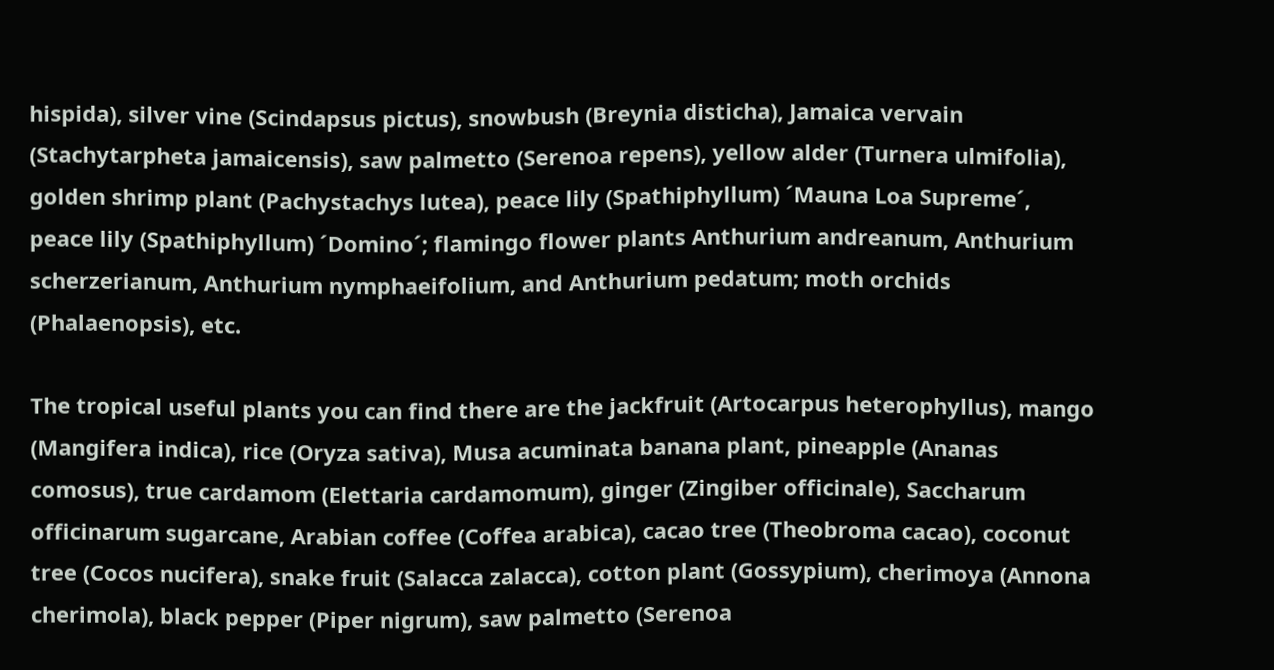hispida), silver vine (Scindapsus pictus), snowbush (Breynia disticha), Jamaica vervain (Stachytarpheta jamaicensis), saw palmetto (Serenoa repens), yellow alder (Turnera ulmifolia), golden shrimp plant (Pachystachys lutea), peace lily (Spathiphyllum) ´Mauna Loa Supreme´, peace lily (Spathiphyllum) ´Domino´; flamingo flower plants Anthurium andreanum, Anthurium scherzerianum, Anthurium nymphaeifolium, and Anthurium pedatum; moth orchids (Phalaenopsis), etc.

The tropical useful plants you can find there are the jackfruit (Artocarpus heterophyllus), mango (Mangifera indica), rice (Oryza sativa), Musa acuminata banana plant, pineapple (Ananas comosus), true cardamom (Elettaria cardamomum), ginger (Zingiber officinale), Saccharum officinarum sugarcane, Arabian coffee (Coffea arabica), cacao tree (Theobroma cacao), coconut tree (Cocos nucifera), snake fruit (Salacca zalacca), cotton plant (Gossypium), cherimoya (Annona cherimola), black pepper (Piper nigrum), saw palmetto (Serenoa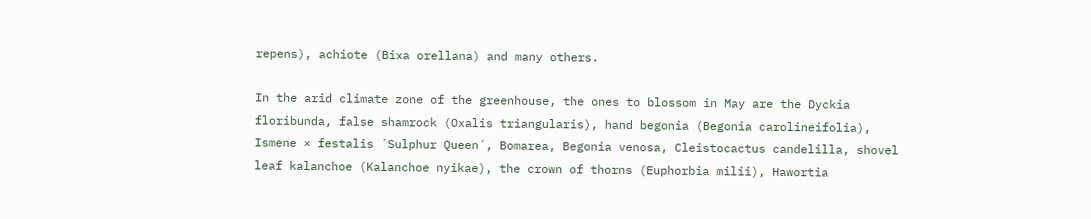repens), achiote (Bixa orellana) and many others.

In the arid climate zone of the greenhouse, the ones to blossom in May are the Dyckia floribunda, false shamrock (Oxalis triangularis), hand begonia (Begonia carolineifolia), Ismene × festalis ´Sulphur Queen´, Bomarea, Begonia venosa, Cleistocactus candelilla, shovel leaf kalanchoe (Kalanchoe nyikae), the crown of thorns (Euphorbia milii), Hawortia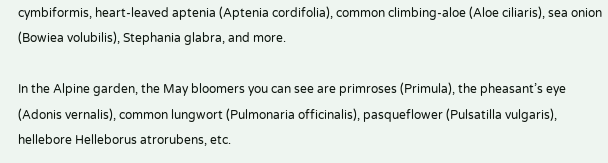cymbiformis, heart-leaved aptenia (Aptenia cordifolia), common climbing-aloe (Aloe ciliaris), sea onion (Bowiea volubilis), Stephania glabra, and more.

In the Alpine garden, the May bloomers you can see are primroses (Primula), the pheasant’s eye (Adonis vernalis), common lungwort (Pulmonaria officinalis), pasqueflower (Pulsatilla vulgaris), hellebore Helleborus atrorubens, etc.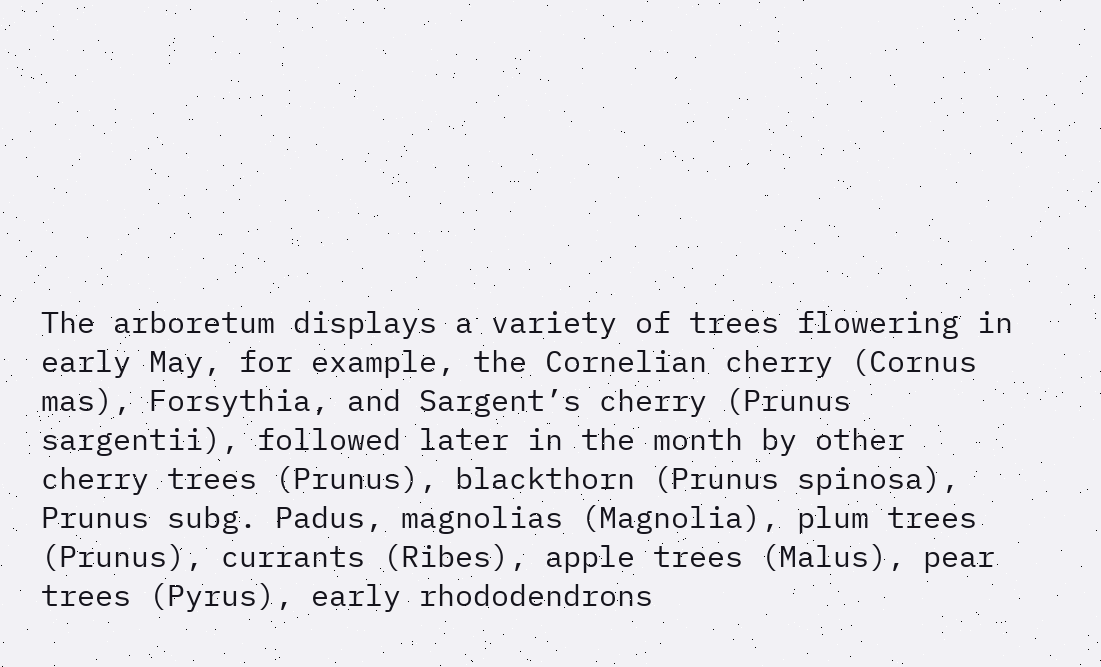The arboretum displays a variety of trees flowering in early May, for example, the Cornelian cherry (Cornus mas), Forsythia, and Sargent’s cherry (Prunus sargentii), followed later in the month by other cherry trees (Prunus), blackthorn (Prunus spinosa), Prunus subg. Padus, magnolias (Magnolia), plum trees (Prunus), currants (Ribes), apple trees (Malus), pear trees (Pyrus), early rhododendrons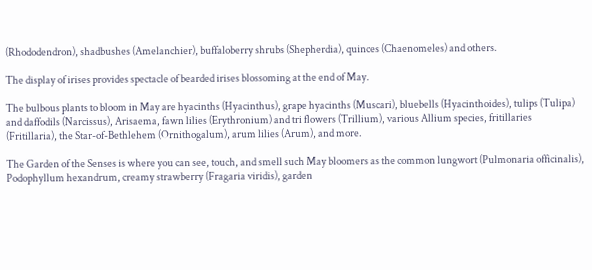(Rhododendron), shadbushes (Amelanchier), buffaloberry shrubs (Shepherdia), quinces (Chaenomeles) and others.

The display of irises provides spectacle of bearded irises blossoming at the end of May.

The bulbous plants to bloom in May are hyacinths (Hyacinthus), grape hyacinths (Muscari), bluebells (Hyacinthoides), tulips (Tulipa) and daffodils (Narcissus), Arisaema, fawn lilies (Erythronium) and tri flowers (Trillium), various Allium species, fritillaries (Fritillaria), the Star-of-Bethlehem (Ornithogalum), arum lilies (Arum), and more.

The Garden of the Senses is where you can see, touch, and smell such May bloomers as the common lungwort (Pulmonaria officinalis), Podophyllum hexandrum, creamy strawberry (Fragaria viridis), garden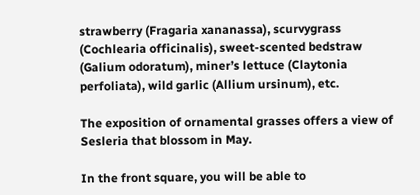strawberry (Fragaria xananassa), scurvygrass (Cochlearia officinalis), sweet-scented bedstraw (Galium odoratum), miner’s lettuce (Claytonia perfoliata), wild garlic (Allium ursinum), etc.

The exposition of ornamental grasses offers a view of Sesleria that blossom in May.

In the front square, you will be able to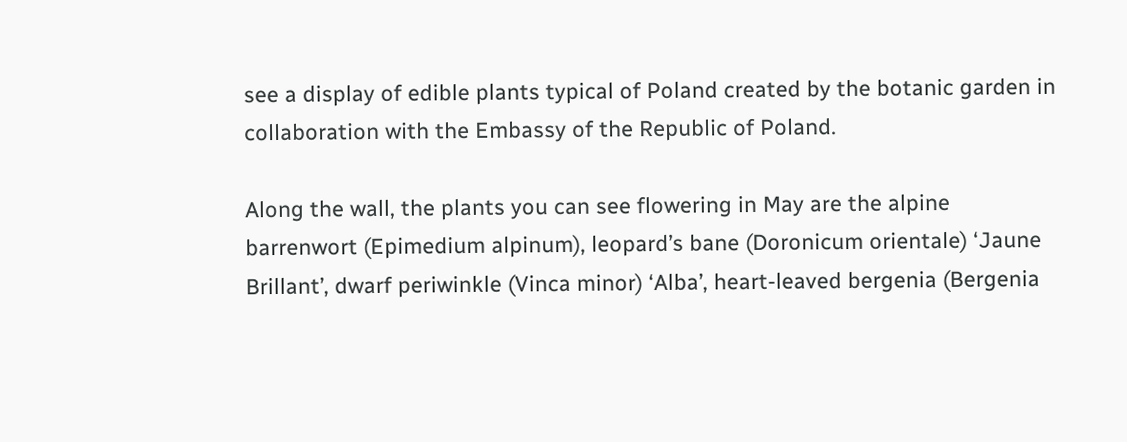see a display of edible plants typical of Poland created by the botanic garden in collaboration with the Embassy of the Republic of Poland.

Along the wall, the plants you can see flowering in May are the alpine barrenwort (Epimedium alpinum), leopard’s bane (Doronicum orientale) ‘Jaune Brillant’, dwarf periwinkle (Vinca minor) ‘Alba’, heart-leaved bergenia (Bergenia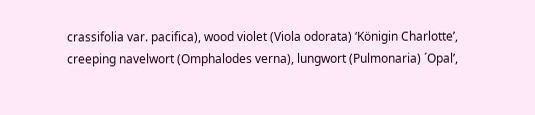crassifolia var. pacifica), wood violet (Viola odorata) ‘Königin Charlotte’, creeping navelwort (Omphalodes verna), lungwort (Pulmonaria) ´Opal’,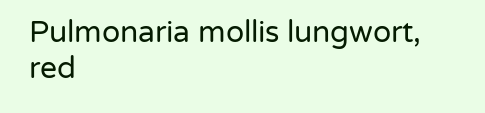Pulmonaria mollis lungwort, red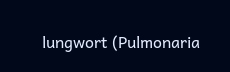lungwort (Pulmonaria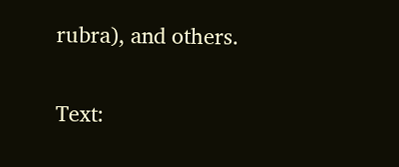rubra), and others.


Text: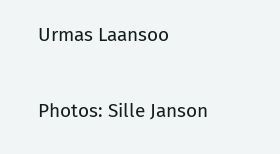Urmas Laansoo

Photos: Sille Janson